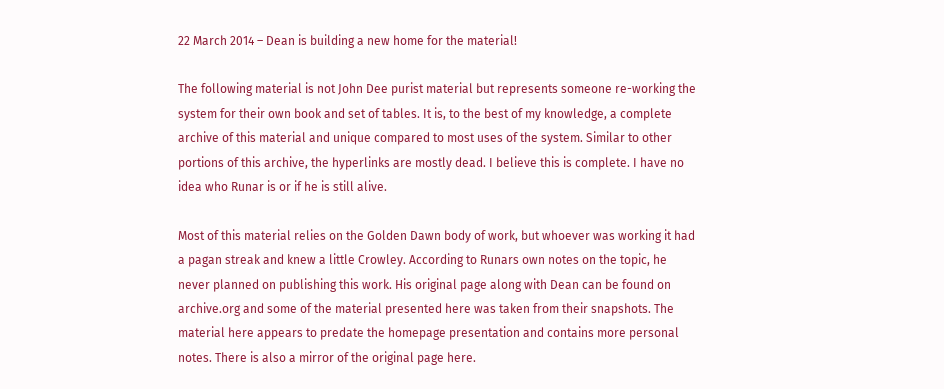22 March 2014 – Dean is building a new home for the material!

The following material is not John Dee purist material but represents someone re-working the system for their own book and set of tables. It is, to the best of my knowledge, a complete archive of this material and unique compared to most uses of the system. Similar to other portions of this archive, the hyperlinks are mostly dead. I believe this is complete. I have no idea who Runar is or if he is still alive.

Most of this material relies on the Golden Dawn body of work, but whoever was working it had a pagan streak and knew a little Crowley. According to Runars own notes on the topic, he never planned on publishing this work. His original page along with Dean can be found on archive.org and some of the material presented here was taken from their snapshots. The material here appears to predate the homepage presentation and contains more personal notes. There is also a mirror of the original page here.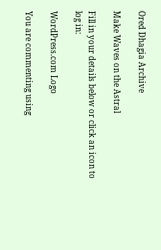Ored Dhagia Archive

Make Waves on the Astral

Fill in your details below or click an icon to log in:

WordPress.com Logo

You are commenting using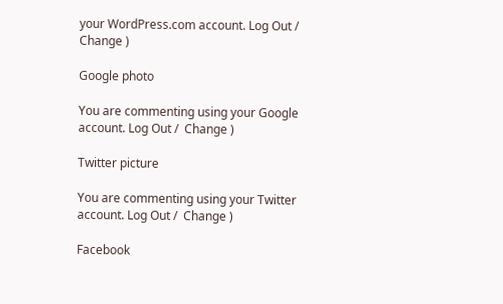your WordPress.com account. Log Out /  Change )

Google photo

You are commenting using your Google account. Log Out /  Change )

Twitter picture

You are commenting using your Twitter account. Log Out /  Change )

Facebook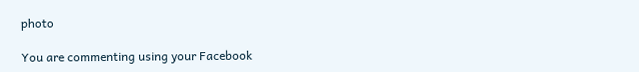photo

You are commenting using your Facebook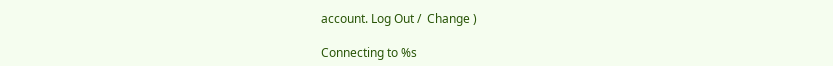account. Log Out /  Change )

Connecting to %s